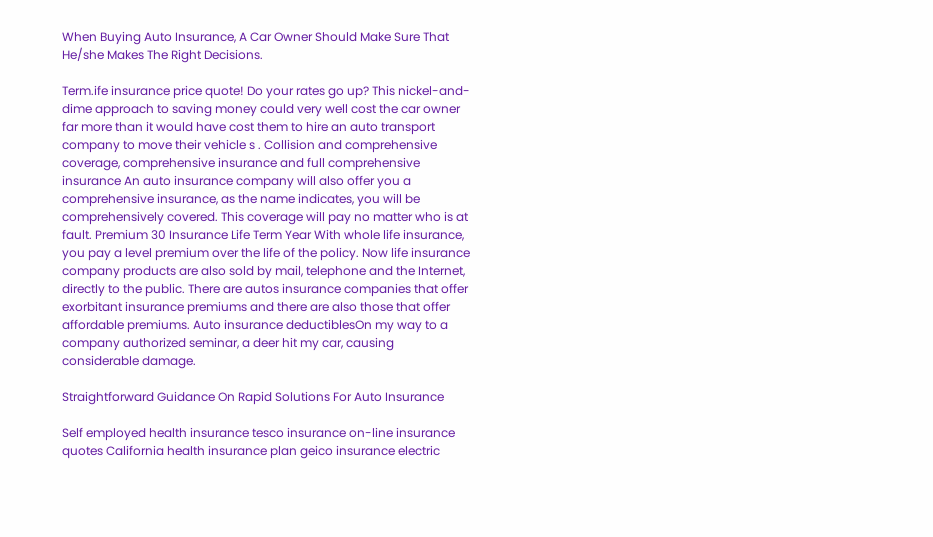When Buying Auto Insurance, A Car Owner Should Make Sure That He/she Makes The Right Decisions.

Term.ife insurance price quote! Do your rates go up? This nickel-and-dime approach to saving money could very well cost the car owner far more than it would have cost them to hire an auto transport company to move their vehicle s . Collision and comprehensive coverage, comprehensive insurance and full comprehensive insurance An auto insurance company will also offer you a comprehensive insurance, as the name indicates, you will be comprehensively covered. This coverage will pay no matter who is at fault. Premium 30 Insurance Life Term Year With whole life insurance, you pay a level premium over the life of the policy. Now life insurance company products are also sold by mail, telephone and the Internet, directly to the public. There are autos insurance companies that offer exorbitant insurance premiums and there are also those that offer affordable premiums. Auto insurance deductiblesOn my way to a company authorized seminar, a deer hit my car, causing considerable damage.

Straightforward Guidance On Rapid Solutions For Auto Insurance

Self employed health insurance tesco insurance on-line insurance quotes California health insurance plan geico insurance electric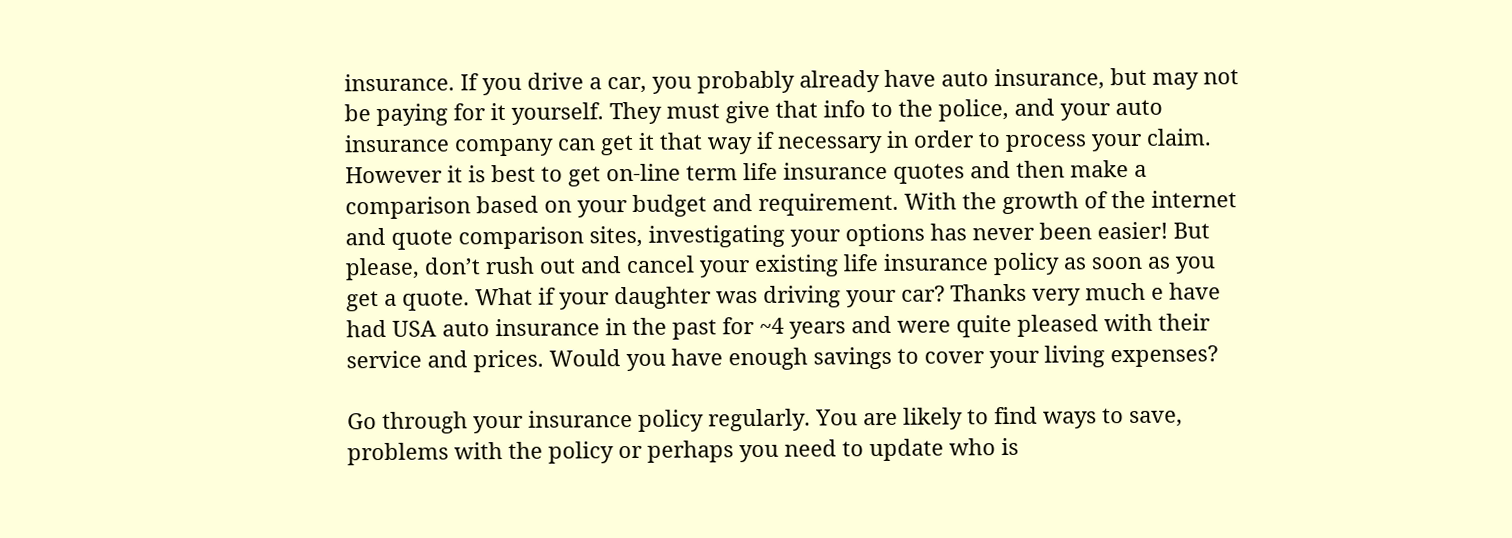insurance. If you drive a car, you probably already have auto insurance, but may not be paying for it yourself. They must give that info to the police, and your auto insurance company can get it that way if necessary in order to process your claim. However it is best to get on-line term life insurance quotes and then make a comparison based on your budget and requirement. With the growth of the internet and quote comparison sites, investigating your options has never been easier! But please, don’t rush out and cancel your existing life insurance policy as soon as you get a quote. What if your daughter was driving your car? Thanks very much e have had USA auto insurance in the past for ~4 years and were quite pleased with their service and prices. Would you have enough savings to cover your living expenses?

Go through your insurance policy regularly. You are likely to find ways to save, problems with the policy or perhaps you need to update who is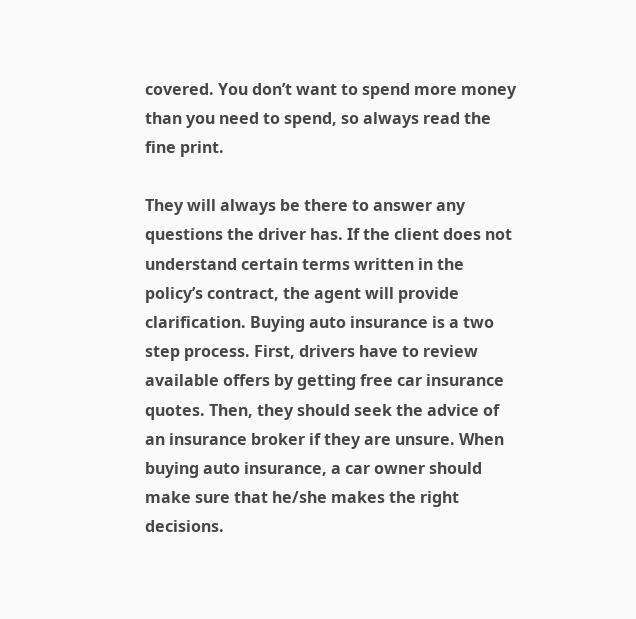covered. You don’t want to spend more money than you need to spend, so always read the fine print.

They will always be there to answer any questions the driver has. If the client does not understand certain terms written in the policy’s contract, the agent will provide clarification. Buying auto insurance is a two step process. First, drivers have to review available offers by getting free car insurance quotes. Then, they should seek the advice of an insurance broker if they are unsure. When buying auto insurance, a car owner should make sure that he/she makes the right decisions.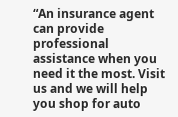“An insurance agent can provide professional assistance when you need it the most. Visit us and we will help you shop for auto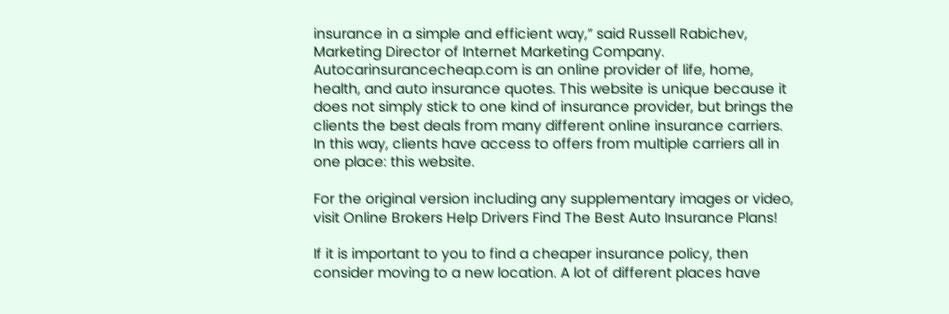insurance in a simple and efficient way,” said Russell Rabichev, Marketing Director of Internet Marketing Company. Autocarinsurancecheap.com is an online provider of life, home, health, and auto insurance quotes. This website is unique because it does not simply stick to one kind of insurance provider, but brings the clients the best deals from many different online insurance carriers. In this way, clients have access to offers from multiple carriers all in one place: this website.

For the original version including any supplementary images or video, visit Online Brokers Help Drivers Find The Best Auto Insurance Plans!

If it is important to you to find a cheaper insurance policy, then consider moving to a new location. A lot of different places have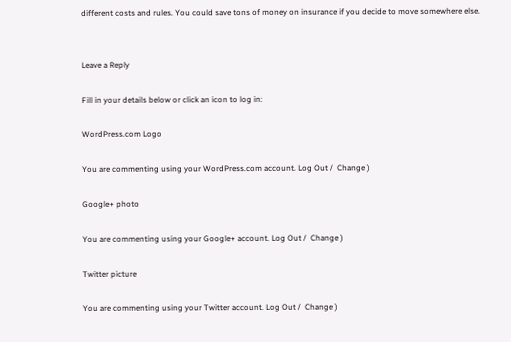different costs and rules. You could save tons of money on insurance if you decide to move somewhere else.


Leave a Reply

Fill in your details below or click an icon to log in:

WordPress.com Logo

You are commenting using your WordPress.com account. Log Out /  Change )

Google+ photo

You are commenting using your Google+ account. Log Out /  Change )

Twitter picture

You are commenting using your Twitter account. Log Out /  Change )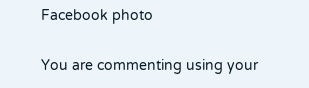Facebook photo

You are commenting using your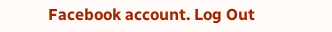Facebook account. Log Out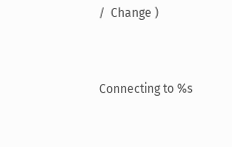/  Change )


Connecting to %s